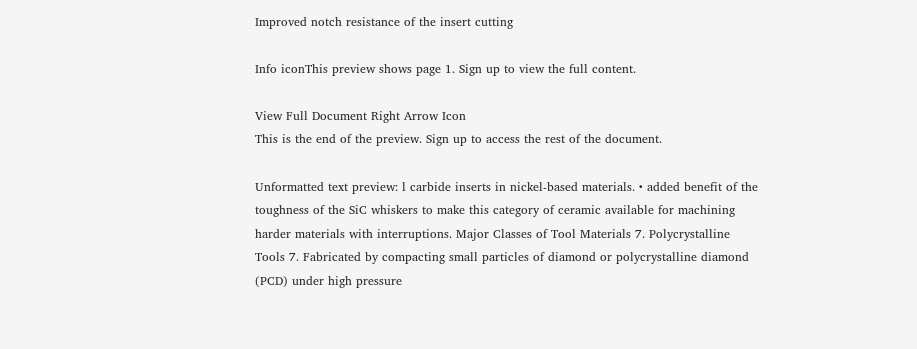Improved notch resistance of the insert cutting

Info iconThis preview shows page 1. Sign up to view the full content.

View Full Document Right Arrow Icon
This is the end of the preview. Sign up to access the rest of the document.

Unformatted text preview: l carbide inserts in nickel-based materials. • added benefit of the toughness of the SiC whiskers to make this category of ceramic available for machining harder materials with interruptions. Major Classes of Tool Materials 7. Polycrystalline Tools 7. Fabricated by compacting small particles of diamond or polycrystalline diamond (PCD) under high pressure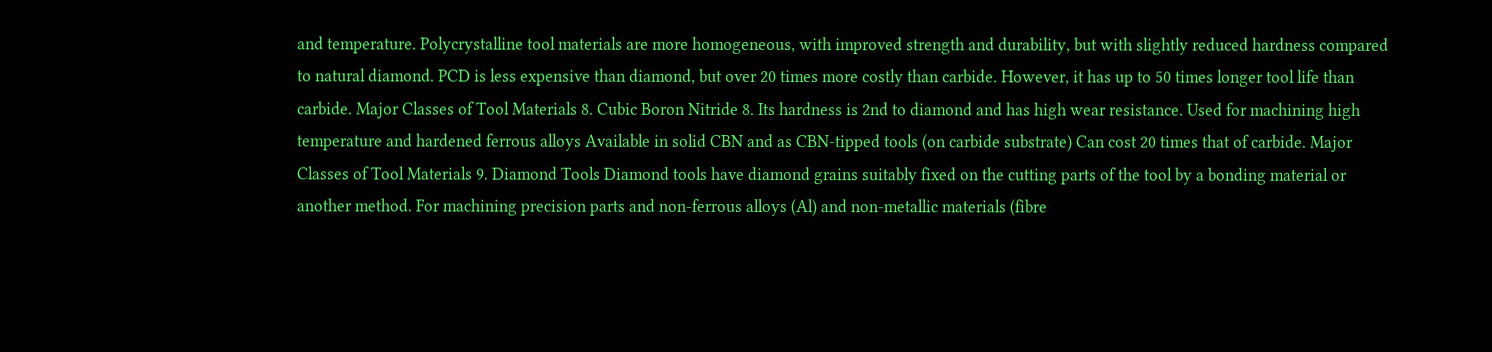and temperature. Polycrystalline tool materials are more homogeneous, with improved strength and durability, but with slightly reduced hardness compared to natural diamond. PCD is less expensive than diamond, but over 20 times more costly than carbide. However, it has up to 50 times longer tool life than carbide. Major Classes of Tool Materials 8. Cubic Boron Nitride 8. Its hardness is 2nd to diamond and has high wear resistance. Used for machining high temperature and hardened ferrous alloys Available in solid CBN and as CBN-tipped tools (on carbide substrate) Can cost 20 times that of carbide. Major Classes of Tool Materials 9. Diamond Tools Diamond tools have diamond grains suitably fixed on the cutting parts of the tool by a bonding material or another method. For machining precision parts and non-ferrous alloys (Al) and non-metallic materials (fibre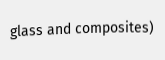glass and composites)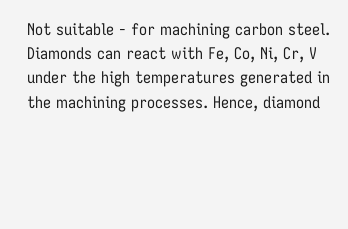Not suitable - for machining carbon steel. Diamonds can react with Fe, Co, Ni, Cr, V under the high temperatures generated in the machining processes. Hence, diamond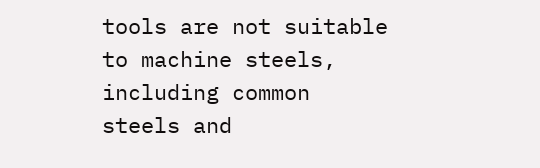tools are not suitable to machine steels, including common steels and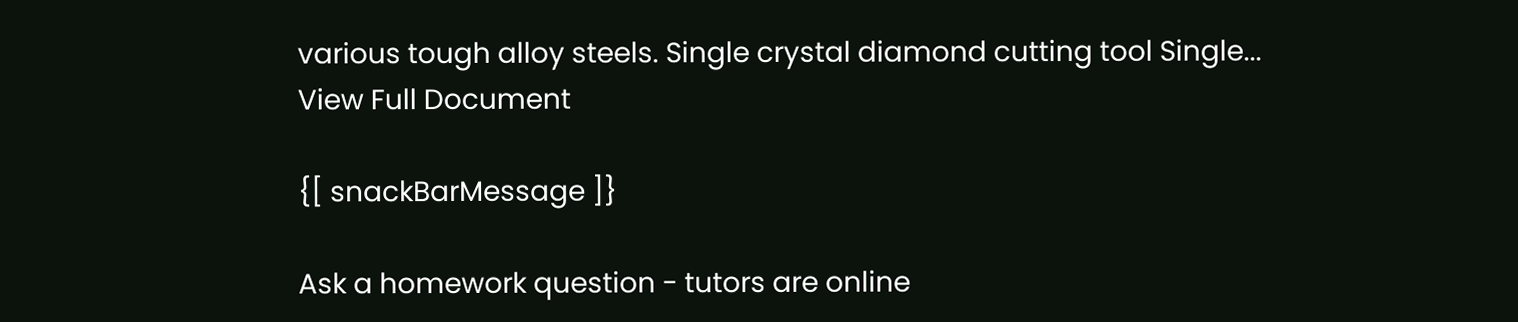various tough alloy steels. Single crystal diamond cutting tool Single...
View Full Document

{[ snackBarMessage ]}

Ask a homework question - tutors are online